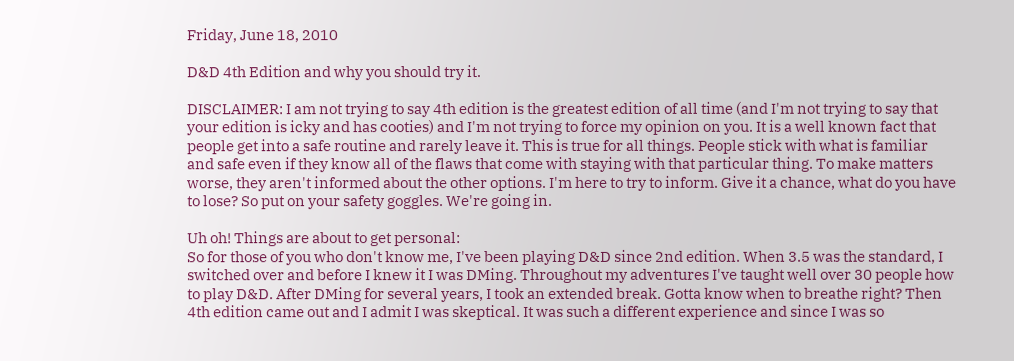Friday, June 18, 2010

D&D 4th Edition and why you should try it.

DISCLAIMER: I am not trying to say 4th edition is the greatest edition of all time (and I'm not trying to say that your edition is icky and has cooties) and I'm not trying to force my opinion on you. It is a well known fact that people get into a safe routine and rarely leave it. This is true for all things. People stick with what is familiar and safe even if they know all of the flaws that come with staying with that particular thing. To make matters worse, they aren't informed about the other options. I'm here to try to inform. Give it a chance, what do you have to lose? So put on your safety goggles. We're going in.

Uh oh! Things are about to get personal:
So for those of you who don't know me, I've been playing D&D since 2nd edition. When 3.5 was the standard, I switched over and before I knew it I was DMing. Throughout my adventures I've taught well over 30 people how to play D&D. After DMing for several years, I took an extended break. Gotta know when to breathe right? Then 4th edition came out and I admit I was skeptical. It was such a different experience and since I was so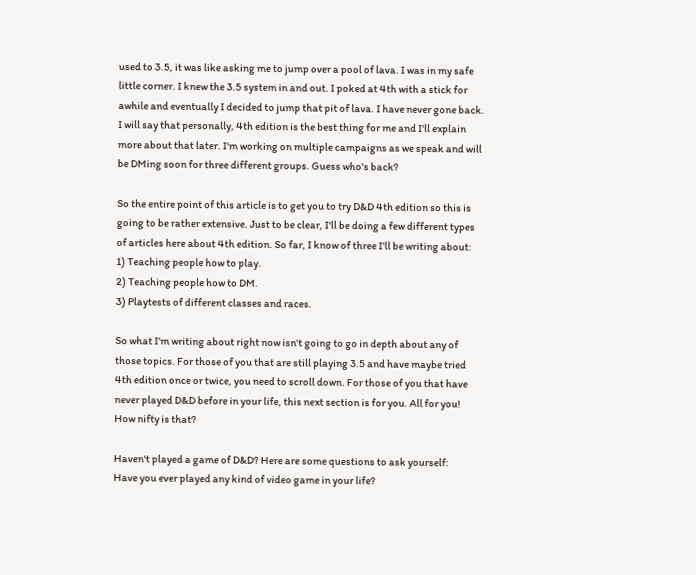used to 3.5, it was like asking me to jump over a pool of lava. I was in my safe little corner. I knew the 3.5 system in and out. I poked at 4th with a stick for awhile and eventually I decided to jump that pit of lava. I have never gone back. I will say that personally, 4th edition is the best thing for me and I'll explain more about that later. I'm working on multiple campaigns as we speak and will be DMing soon for three different groups. Guess who's back?

So the entire point of this article is to get you to try D&D 4th edition so this is going to be rather extensive. Just to be clear, I'll be doing a few different types of articles here about 4th edition. So far, I know of three I'll be writing about:
1) Teaching people how to play.
2) Teaching people how to DM.
3) Playtests of different classes and races.

So what I'm writing about right now isn't going to go in depth about any of those topics. For those of you that are still playing 3.5 and have maybe tried 4th edition once or twice, you need to scroll down. For those of you that have never played D&D before in your life, this next section is for you. All for you! How nifty is that?

Haven't played a game of D&D? Here are some questions to ask yourself:
Have you ever played any kind of video game in your life?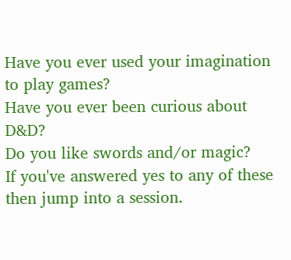Have you ever used your imagination to play games?
Have you ever been curious about D&D?
Do you like swords and/or magic?
If you've answered yes to any of these then jump into a session.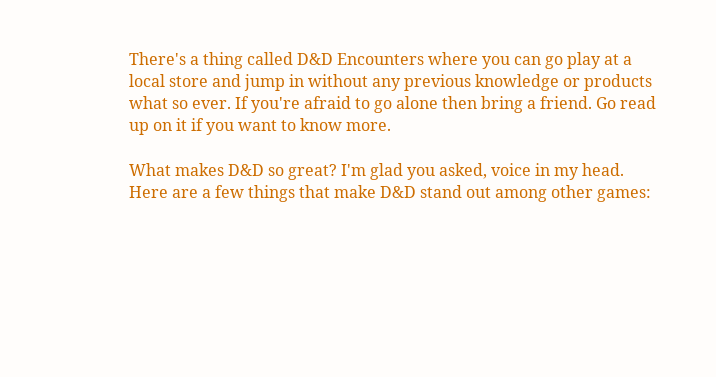There's a thing called D&D Encounters where you can go play at a local store and jump in without any previous knowledge or products what so ever. If you're afraid to go alone then bring a friend. Go read up on it if you want to know more.

What makes D&D so great? I'm glad you asked, voice in my head.
Here are a few things that make D&D stand out among other games: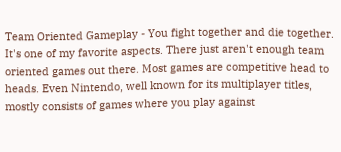Team Oriented Gameplay - You fight together and die together. It's one of my favorite aspects. There just aren't enough team oriented games out there. Most games are competitive head to heads. Even Nintendo, well known for its multiplayer titles, mostly consists of games where you play against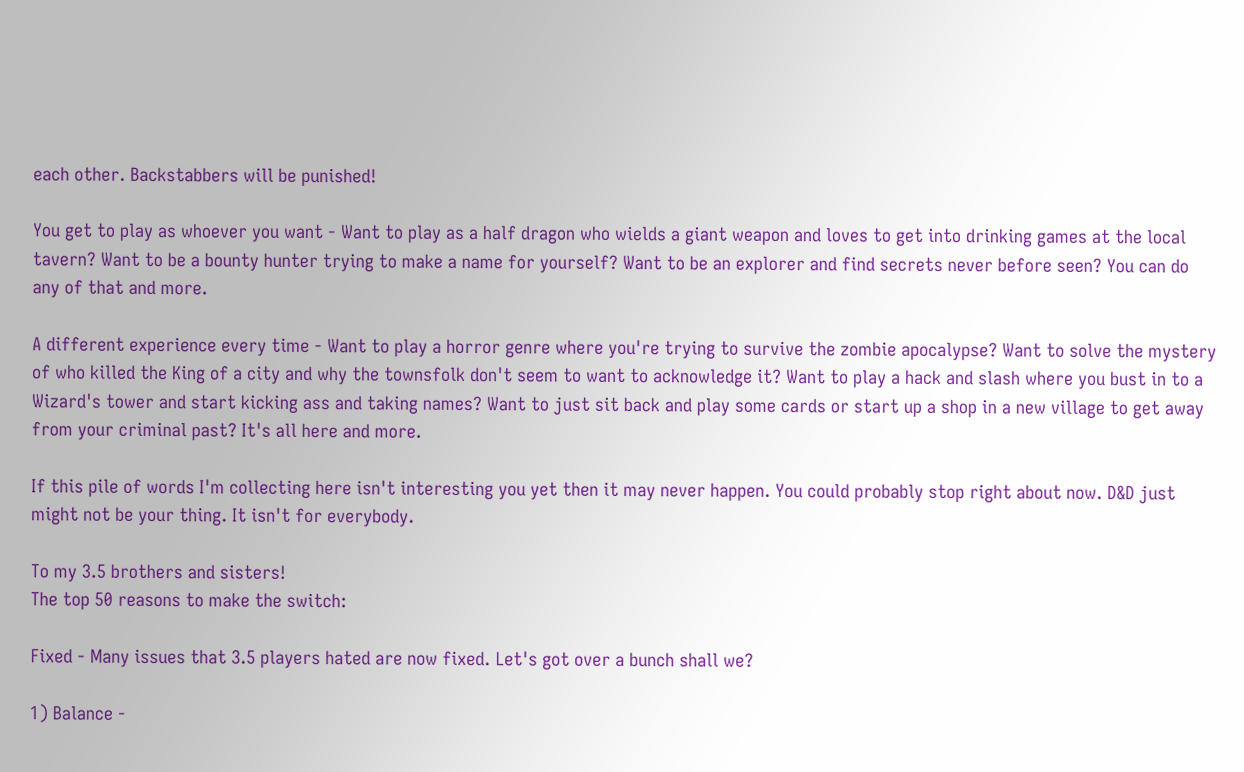each other. Backstabbers will be punished!

You get to play as whoever you want - Want to play as a half dragon who wields a giant weapon and loves to get into drinking games at the local tavern? Want to be a bounty hunter trying to make a name for yourself? Want to be an explorer and find secrets never before seen? You can do any of that and more.

A different experience every time - Want to play a horror genre where you're trying to survive the zombie apocalypse? Want to solve the mystery of who killed the King of a city and why the townsfolk don't seem to want to acknowledge it? Want to play a hack and slash where you bust in to a Wizard's tower and start kicking ass and taking names? Want to just sit back and play some cards or start up a shop in a new village to get away from your criminal past? It's all here and more.

If this pile of words I'm collecting here isn't interesting you yet then it may never happen. You could probably stop right about now. D&D just might not be your thing. It isn't for everybody.

To my 3.5 brothers and sisters!
The top 50 reasons to make the switch:

Fixed - Many issues that 3.5 players hated are now fixed. Let's got over a bunch shall we?

1) Balance -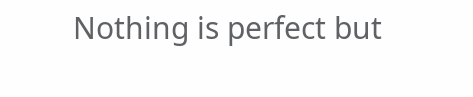Nothing is perfect but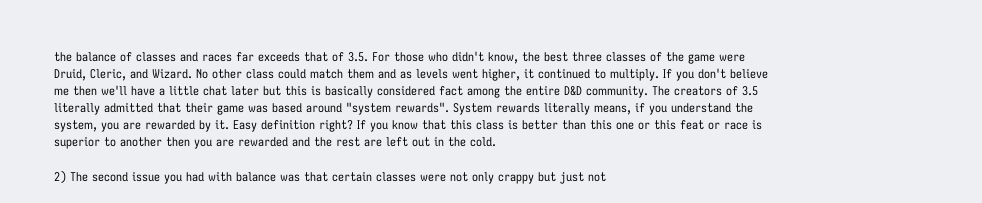the balance of classes and races far exceeds that of 3.5. For those who didn't know, the best three classes of the game were Druid, Cleric, and Wizard. No other class could match them and as levels went higher, it continued to multiply. If you don't believe me then we'll have a little chat later but this is basically considered fact among the entire D&D community. The creators of 3.5 literally admitted that their game was based around "system rewards". System rewards literally means, if you understand the system, you are rewarded by it. Easy definition right? If you know that this class is better than this one or this feat or race is superior to another then you are rewarded and the rest are left out in the cold.

2) The second issue you had with balance was that certain classes were not only crappy but just not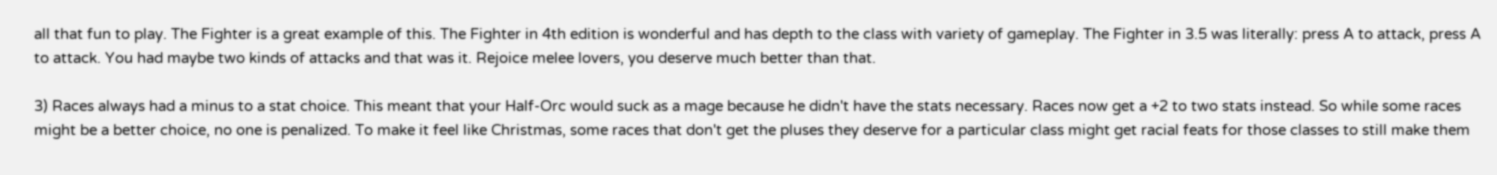all that fun to play. The Fighter is a great example of this. The Fighter in 4th edition is wonderful and has depth to the class with variety of gameplay. The Fighter in 3.5 was literally: press A to attack, press A to attack. You had maybe two kinds of attacks and that was it. Rejoice melee lovers, you deserve much better than that.

3) Races always had a minus to a stat choice. This meant that your Half-Orc would suck as a mage because he didn't have the stats necessary. Races now get a +2 to two stats instead. So while some races might be a better choice, no one is penalized. To make it feel like Christmas, some races that don't get the pluses they deserve for a particular class might get racial feats for those classes to still make them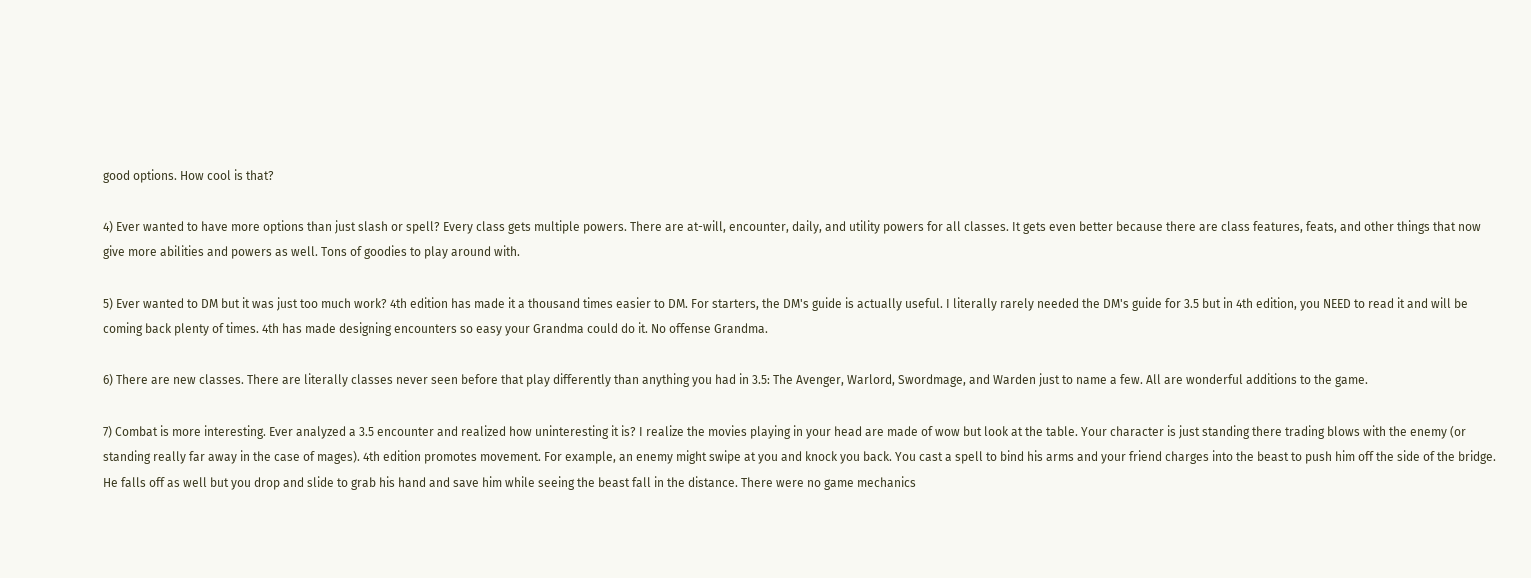good options. How cool is that?

4) Ever wanted to have more options than just slash or spell? Every class gets multiple powers. There are at-will, encounter, daily, and utility powers for all classes. It gets even better because there are class features, feats, and other things that now give more abilities and powers as well. Tons of goodies to play around with.

5) Ever wanted to DM but it was just too much work? 4th edition has made it a thousand times easier to DM. For starters, the DM's guide is actually useful. I literally rarely needed the DM's guide for 3.5 but in 4th edition, you NEED to read it and will be coming back plenty of times. 4th has made designing encounters so easy your Grandma could do it. No offense Grandma.

6) There are new classes. There are literally classes never seen before that play differently than anything you had in 3.5: The Avenger, Warlord, Swordmage, and Warden just to name a few. All are wonderful additions to the game.

7) Combat is more interesting. Ever analyzed a 3.5 encounter and realized how uninteresting it is? I realize the movies playing in your head are made of wow but look at the table. Your character is just standing there trading blows with the enemy (or standing really far away in the case of mages). 4th edition promotes movement. For example, an enemy might swipe at you and knock you back. You cast a spell to bind his arms and your friend charges into the beast to push him off the side of the bridge. He falls off as well but you drop and slide to grab his hand and save him while seeing the beast fall in the distance. There were no game mechanics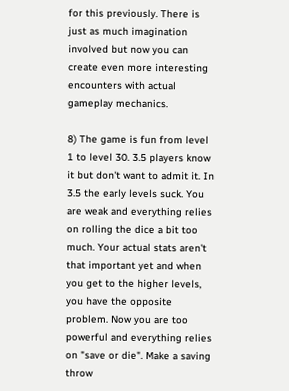for this previously. There is just as much imagination involved but now you can create even more interesting encounters with actual gameplay mechanics.

8) The game is fun from level 1 to level 30. 3.5 players know it but don't want to admit it. In 3.5 the early levels suck. You are weak and everything relies on rolling the dice a bit too much. Your actual stats aren't that important yet and when you get to the higher levels, you have the opposite problem. Now you are too powerful and everything relies on "save or die". Make a saving throw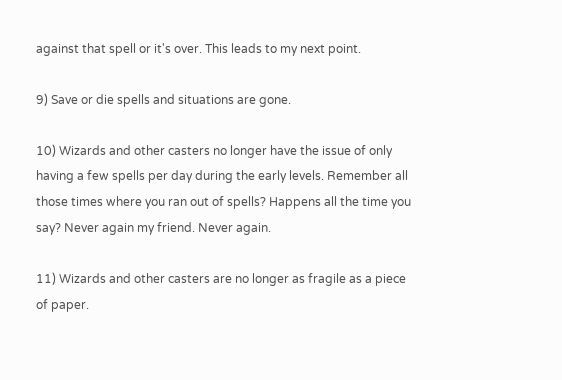against that spell or it's over. This leads to my next point.

9) Save or die spells and situations are gone.

10) Wizards and other casters no longer have the issue of only having a few spells per day during the early levels. Remember all those times where you ran out of spells? Happens all the time you say? Never again my friend. Never again.

11) Wizards and other casters are no longer as fragile as a piece of paper.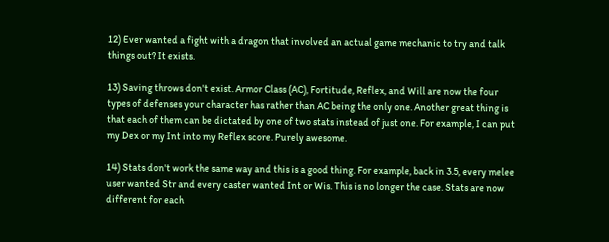12) Ever wanted a fight with a dragon that involved an actual game mechanic to try and talk things out? It exists.

13) Saving throws don't exist. Armor Class (AC), Fortitude, Reflex, and Will are now the four types of defenses your character has rather than AC being the only one. Another great thing is that each of them can be dictated by one of two stats instead of just one. For example, I can put my Dex or my Int into my Reflex score. Purely awesome.

14) Stats don't work the same way and this is a good thing. For example, back in 3.5, every melee user wanted Str and every caster wanted Int or Wis. This is no longer the case. Stats are now different for each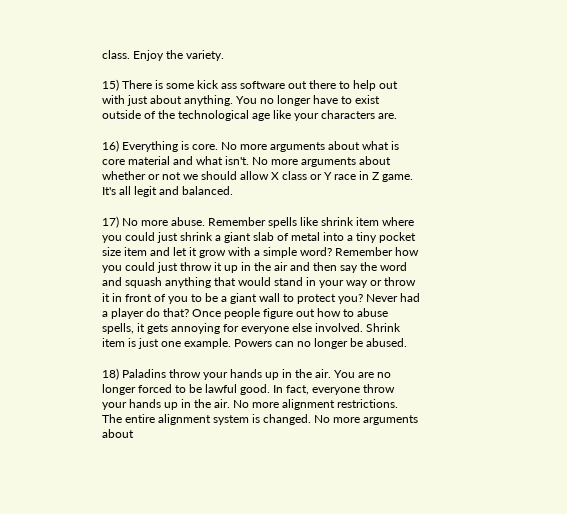class. Enjoy the variety.

15) There is some kick ass software out there to help out with just about anything. You no longer have to exist outside of the technological age like your characters are.

16) Everything is core. No more arguments about what is core material and what isn't. No more arguments about whether or not we should allow X class or Y race in Z game. It's all legit and balanced.

17) No more abuse. Remember spells like shrink item where you could just shrink a giant slab of metal into a tiny pocket size item and let it grow with a simple word? Remember how you could just throw it up in the air and then say the word and squash anything that would stand in your way or throw it in front of you to be a giant wall to protect you? Never had a player do that? Once people figure out how to abuse spells, it gets annoying for everyone else involved. Shrink item is just one example. Powers can no longer be abused.

18) Paladins throw your hands up in the air. You are no longer forced to be lawful good. In fact, everyone throw your hands up in the air. No more alignment restrictions. The entire alignment system is changed. No more arguments about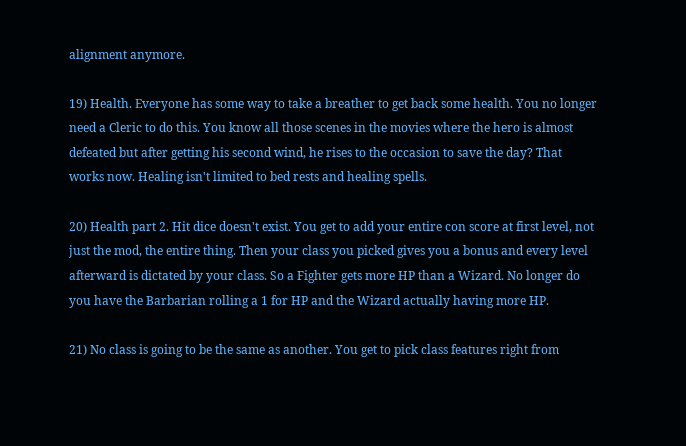alignment anymore.

19) Health. Everyone has some way to take a breather to get back some health. You no longer need a Cleric to do this. You know all those scenes in the movies where the hero is almost defeated but after getting his second wind, he rises to the occasion to save the day? That works now. Healing isn't limited to bed rests and healing spells.

20) Health part 2. Hit dice doesn't exist. You get to add your entire con score at first level, not just the mod, the entire thing. Then your class you picked gives you a bonus and every level afterward is dictated by your class. So a Fighter gets more HP than a Wizard. No longer do you have the Barbarian rolling a 1 for HP and the Wizard actually having more HP.

21) No class is going to be the same as another. You get to pick class features right from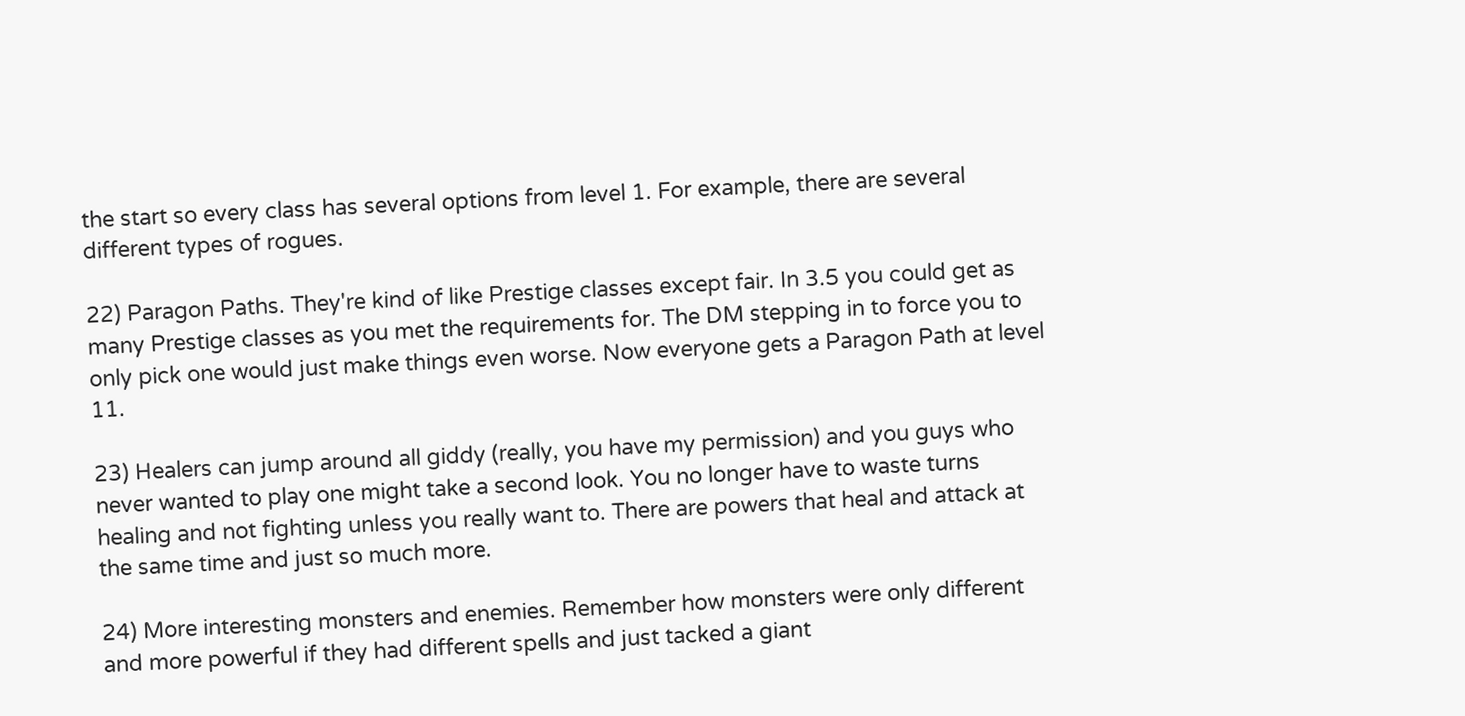the start so every class has several options from level 1. For example, there are several different types of rogues.

22) Paragon Paths. They're kind of like Prestige classes except fair. In 3.5 you could get as many Prestige classes as you met the requirements for. The DM stepping in to force you to only pick one would just make things even worse. Now everyone gets a Paragon Path at level 11.

23) Healers can jump around all giddy (really, you have my permission) and you guys who never wanted to play one might take a second look. You no longer have to waste turns healing and not fighting unless you really want to. There are powers that heal and attack at the same time and just so much more.

24) More interesting monsters and enemies. Remember how monsters were only different and more powerful if they had different spells and just tacked a giant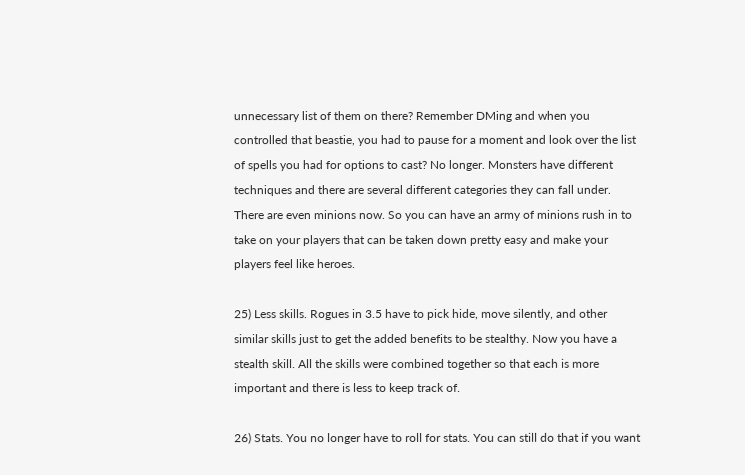unnecessary list of them on there? Remember DMing and when you controlled that beastie, you had to pause for a moment and look over the list of spells you had for options to cast? No longer. Monsters have different techniques and there are several different categories they can fall under. There are even minions now. So you can have an army of minions rush in to take on your players that can be taken down pretty easy and make your players feel like heroes.

25) Less skills. Rogues in 3.5 have to pick hide, move silently, and other similar skills just to get the added benefits to be stealthy. Now you have a stealth skill. All the skills were combined together so that each is more important and there is less to keep track of.

26) Stats. You no longer have to roll for stats. You can still do that if you want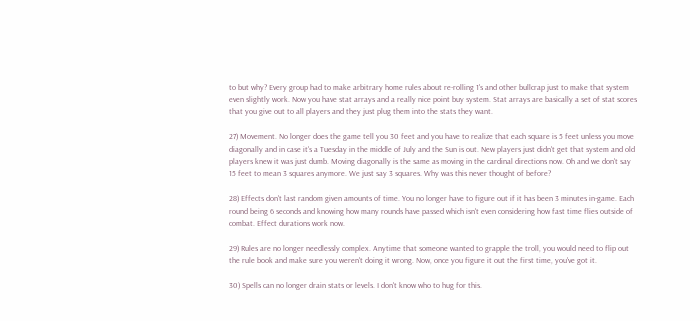to but why? Every group had to make arbitrary home rules about re-rolling 1's and other bullcrap just to make that system even slightly work. Now you have stat arrays and a really nice point buy system. Stat arrays are basically a set of stat scores that you give out to all players and they just plug them into the stats they want.

27) Movement. No longer does the game tell you 30 feet and you have to realize that each square is 5 feet unless you move diagonally and in case it's a Tuesday in the middle of July and the Sun is out. New players just didn't get that system and old players knew it was just dumb. Moving diagonally is the same as moving in the cardinal directions now. Oh and we don't say 15 feet to mean 3 squares anymore. We just say 3 squares. Why was this never thought of before?

28) Effects don't last random given amounts of time. You no longer have to figure out if it has been 3 minutes in-game. Each round being 6 seconds and knowing how many rounds have passed which isn't even considering how fast time flies outside of combat. Effect durations work now.

29) Rules are no longer needlessly complex. Anytime that someone wanted to grapple the troll, you would need to flip out the rule book and make sure you weren't doing it wrong. Now, once you figure it out the first time, you've got it.

30) Spells can no longer drain stats or levels. I don't know who to hug for this.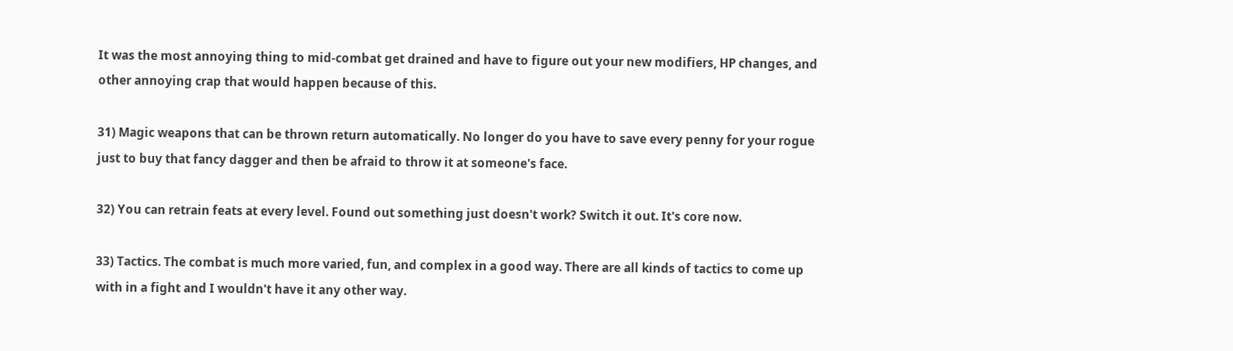It was the most annoying thing to mid-combat get drained and have to figure out your new modifiers, HP changes, and other annoying crap that would happen because of this.

31) Magic weapons that can be thrown return automatically. No longer do you have to save every penny for your rogue just to buy that fancy dagger and then be afraid to throw it at someone's face.

32) You can retrain feats at every level. Found out something just doesn't work? Switch it out. It's core now.

33) Tactics. The combat is much more varied, fun, and complex in a good way. There are all kinds of tactics to come up with in a fight and I wouldn't have it any other way.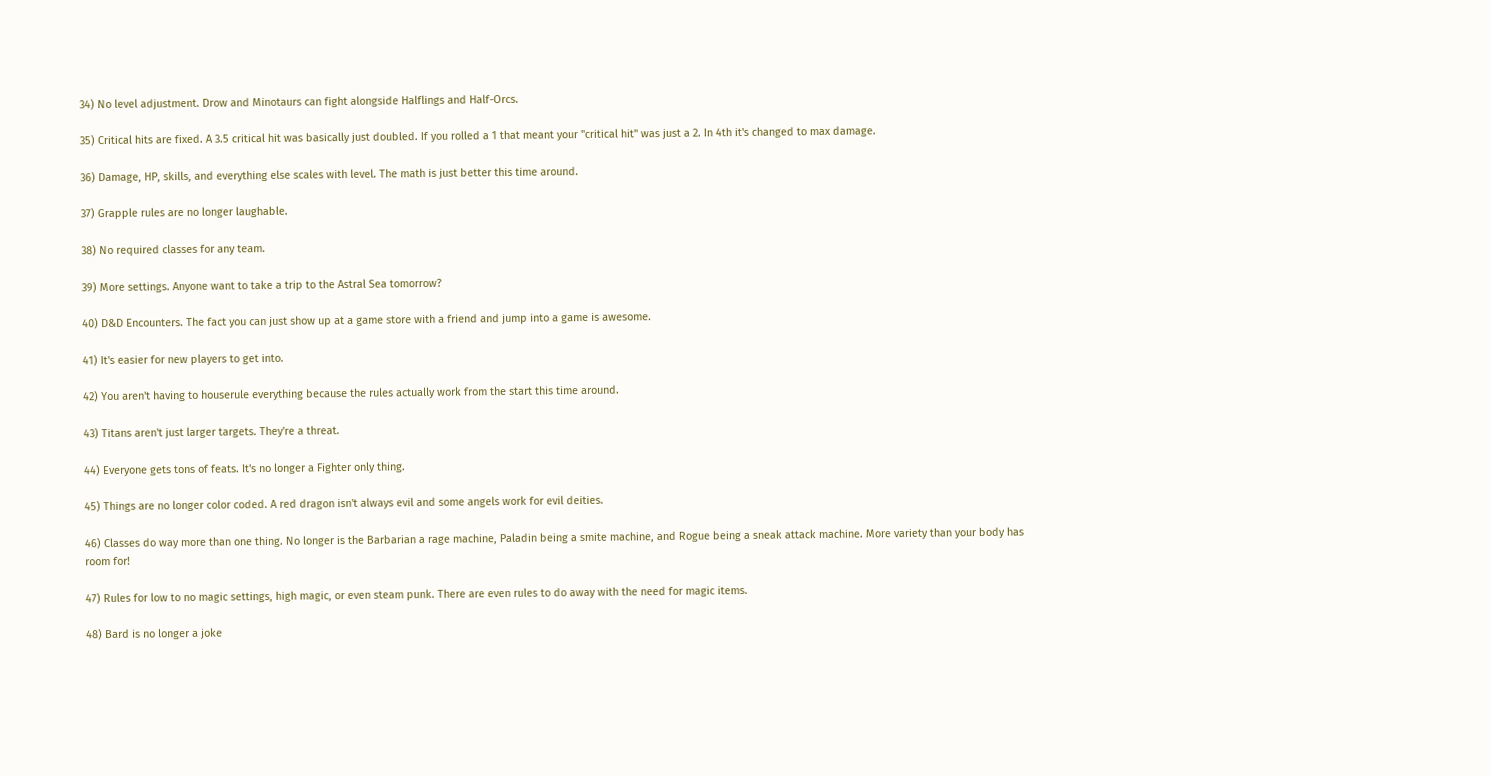34) No level adjustment. Drow and Minotaurs can fight alongside Halflings and Half-Orcs.

35) Critical hits are fixed. A 3.5 critical hit was basically just doubled. If you rolled a 1 that meant your "critical hit" was just a 2. In 4th it's changed to max damage.

36) Damage, HP, skills, and everything else scales with level. The math is just better this time around.

37) Grapple rules are no longer laughable.

38) No required classes for any team.

39) More settings. Anyone want to take a trip to the Astral Sea tomorrow?

40) D&D Encounters. The fact you can just show up at a game store with a friend and jump into a game is awesome.

41) It's easier for new players to get into.

42) You aren't having to houserule everything because the rules actually work from the start this time around.

43) Titans aren't just larger targets. They're a threat.

44) Everyone gets tons of feats. It's no longer a Fighter only thing.

45) Things are no longer color coded. A red dragon isn't always evil and some angels work for evil deities.

46) Classes do way more than one thing. No longer is the Barbarian a rage machine, Paladin being a smite machine, and Rogue being a sneak attack machine. More variety than your body has room for!

47) Rules for low to no magic settings, high magic, or even steam punk. There are even rules to do away with the need for magic items.

48) Bard is no longer a joke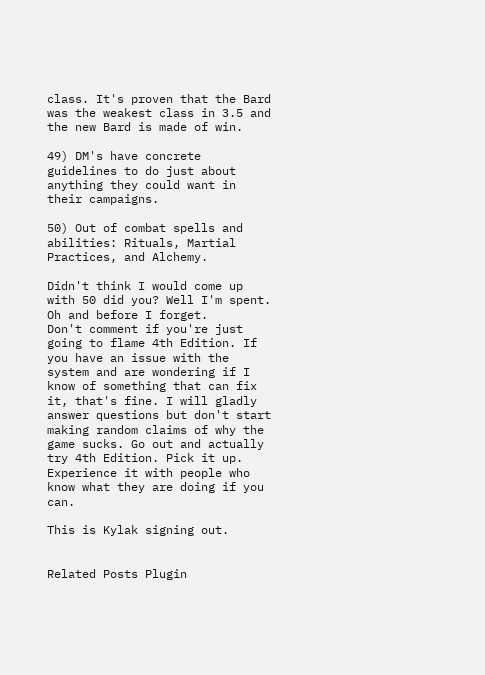class. It's proven that the Bard was the weakest class in 3.5 and the new Bard is made of win.

49) DM's have concrete guidelines to do just about anything they could want in their campaigns.

50) Out of combat spells and abilities: Rituals, Martial Practices, and Alchemy.

Didn't think I would come up with 50 did you? Well I'm spent. Oh and before I forget.
Don't comment if you're just going to flame 4th Edition. If you have an issue with the system and are wondering if I know of something that can fix it, that's fine. I will gladly answer questions but don't start making random claims of why the game sucks. Go out and actually try 4th Edition. Pick it up. Experience it with people who know what they are doing if you can.

This is Kylak signing out.


Related Posts Plugin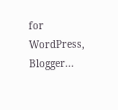for WordPress, Blogger...